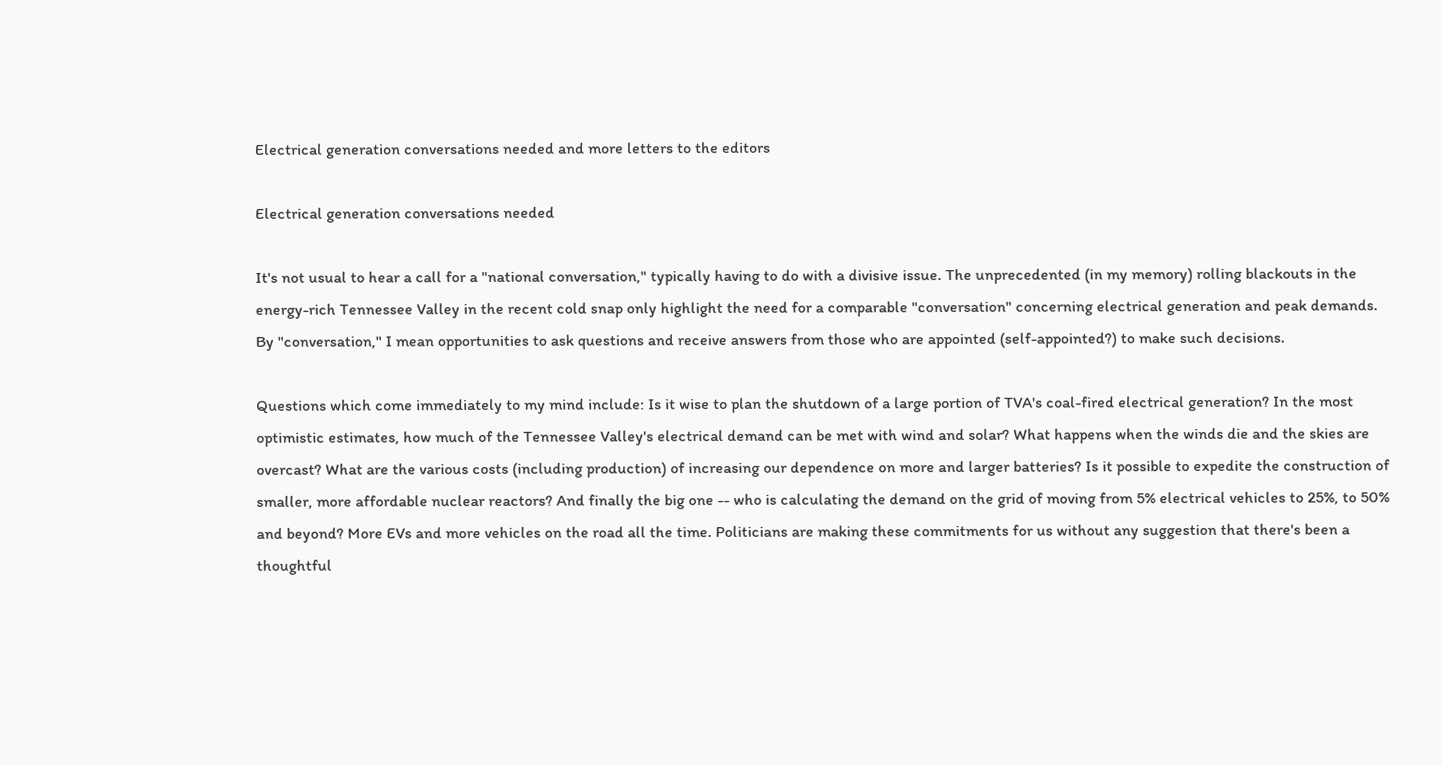Electrical generation conversations needed and more letters to the editors

Electrical generation conversations needed

It's not usual to hear a call for a "national conversation," typically having to do with a divisive issue. The unprecedented (in my memory) rolling blackouts in the energy-rich Tennessee Valley in the recent cold snap only highlight the need for a comparable "conversation" concerning electrical generation and peak demands. By "conversation," I mean opportunities to ask questions and receive answers from those who are appointed (self-appointed?) to make such decisions.

Questions which come immediately to my mind include: Is it wise to plan the shutdown of a large portion of TVA's coal-fired electrical generation? In the most optimistic estimates, how much of the Tennessee Valley's electrical demand can be met with wind and solar? What happens when the winds die and the skies are overcast? What are the various costs (including production) of increasing our dependence on more and larger batteries? Is it possible to expedite the construction of smaller, more affordable nuclear reactors? And finally the big one -- who is calculating the demand on the grid of moving from 5% electrical vehicles to 25%, to 50% and beyond? More EVs and more vehicles on the road all the time. Politicians are making these commitments for us without any suggestion that there's been a thoughtful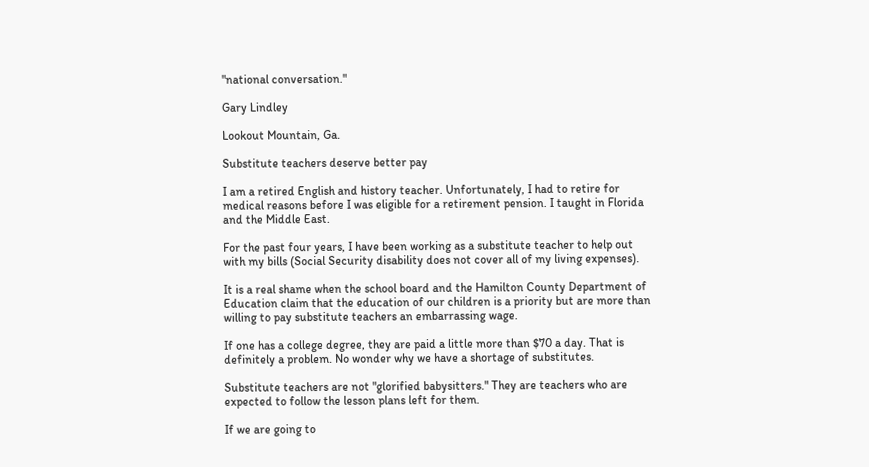"national conversation."

Gary Lindley

Lookout Mountain, Ga.

Substitute teachers deserve better pay

I am a retired English and history teacher. Unfortunately, I had to retire for medical reasons before I was eligible for a retirement pension. I taught in Florida and the Middle East.

For the past four years, I have been working as a substitute teacher to help out with my bills (Social Security disability does not cover all of my living expenses).

It is a real shame when the school board and the Hamilton County Department of Education claim that the education of our children is a priority but are more than willing to pay substitute teachers an embarrassing wage.

If one has a college degree, they are paid a little more than $70 a day. That is definitely a problem. No wonder why we have a shortage of substitutes.

Substitute teachers are not "glorified babysitters." They are teachers who are expected to follow the lesson plans left for them.

If we are going to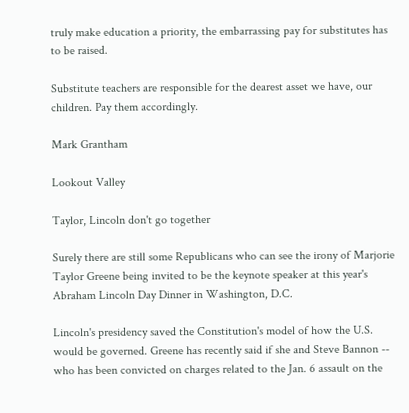truly make education a priority, the embarrassing pay for substitutes has to be raised.

Substitute teachers are responsible for the dearest asset we have, our children. Pay them accordingly.

Mark Grantham

Lookout Valley

Taylor, Lincoln don't go together

Surely there are still some Republicans who can see the irony of Marjorie Taylor Greene being invited to be the keynote speaker at this year's Abraham Lincoln Day Dinner in Washington, D.C.

Lincoln's presidency saved the Constitution's model of how the U.S. would be governed. Greene has recently said if she and Steve Bannon -- who has been convicted on charges related to the Jan. 6 assault on the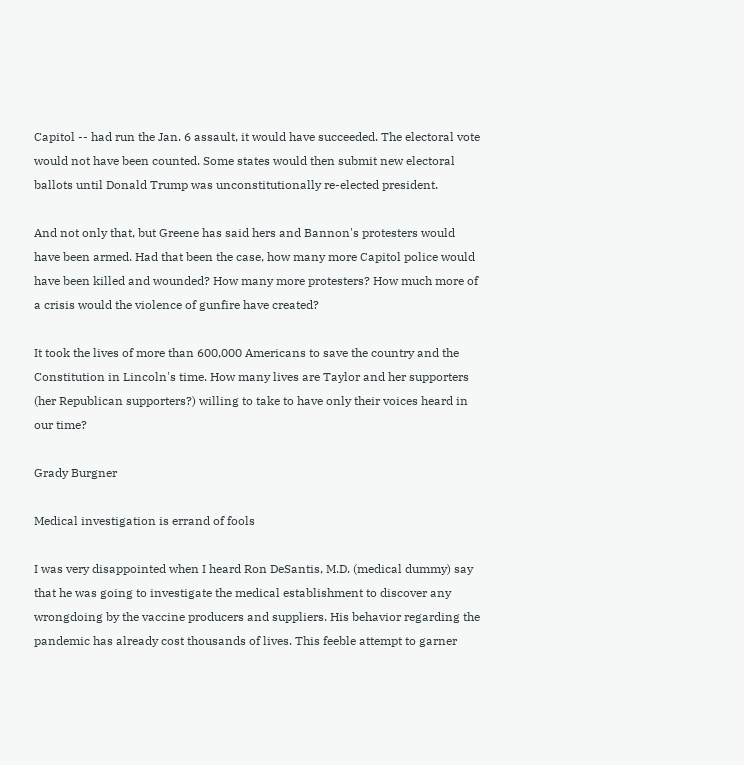Capitol -- had run the Jan. 6 assault, it would have succeeded. The electoral vote would not have been counted. Some states would then submit new electoral ballots until Donald Trump was unconstitutionally re-elected president.

And not only that, but Greene has said hers and Bannon's protesters would have been armed. Had that been the case, how many more Capitol police would have been killed and wounded? How many more protesters? How much more of a crisis would the violence of gunfire have created?

It took the lives of more than 600,000 Americans to save the country and the Constitution in Lincoln's time. How many lives are Taylor and her supporters (her Republican supporters?) willing to take to have only their voices heard in our time?

Grady Burgner

Medical investigation is errand of fools

I was very disappointed when I heard Ron DeSantis, M.D. (medical dummy) say that he was going to investigate the medical establishment to discover any wrongdoing by the vaccine producers and suppliers. His behavior regarding the pandemic has already cost thousands of lives. This feeble attempt to garner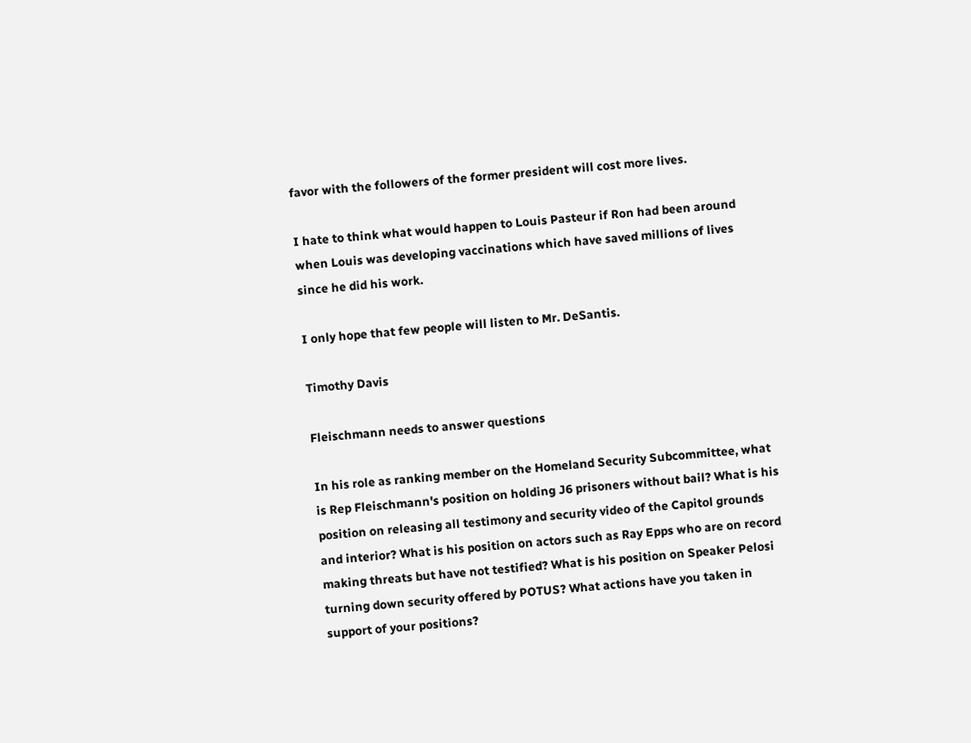favor with the followers of the former president will cost more lives.

I hate to think what would happen to Louis Pasteur if Ron had been around when Louis was developing vaccinations which have saved millions of lives since he did his work.

I only hope that few people will listen to Mr. DeSantis.

Timothy Davis

Fleischmann needs to answer questions

In his role as ranking member on the Homeland Security Subcommittee, what is Rep Fleischmann's position on holding J6 prisoners without bail? What is his position on releasing all testimony and security video of the Capitol grounds and interior? What is his position on actors such as Ray Epps who are on record making threats but have not testified? What is his position on Speaker Pelosi turning down security offered by POTUS? What actions have you taken in support of your positions?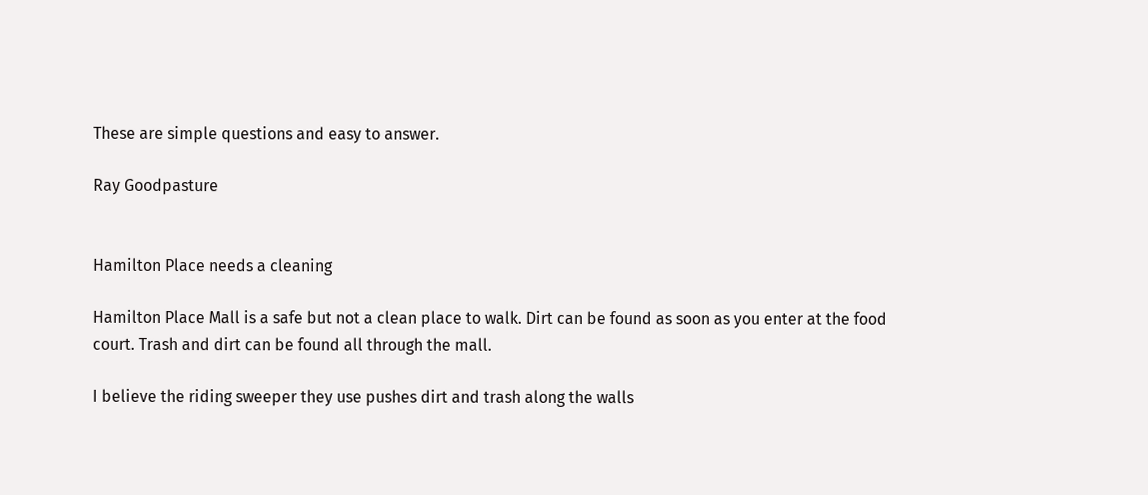These are simple questions and easy to answer.

Ray Goodpasture


Hamilton Place needs a cleaning

Hamilton Place Mall is a safe but not a clean place to walk. Dirt can be found as soon as you enter at the food court. Trash and dirt can be found all through the mall.

I believe the riding sweeper they use pushes dirt and trash along the walls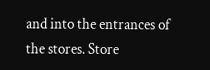and into the entrances of the stores. Store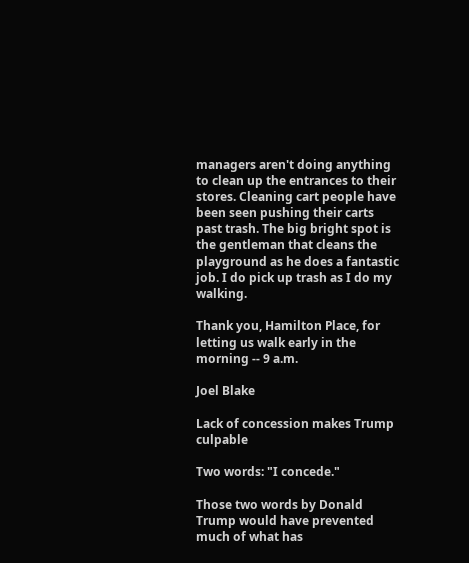managers aren't doing anything to clean up the entrances to their stores. Cleaning cart people have been seen pushing their carts past trash. The big bright spot is the gentleman that cleans the playground as he does a fantastic job. I do pick up trash as I do my walking.

Thank you, Hamilton Place, for letting us walk early in the morning -- 9 a.m.

Joel Blake

Lack of concession makes Trump culpable

Two words: "I concede."

Those two words by Donald Trump would have prevented much of what has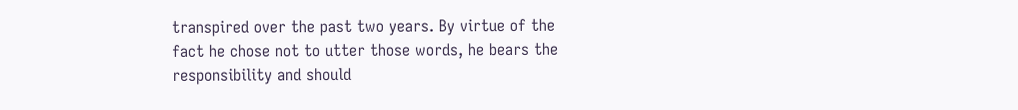transpired over the past two years. By virtue of the fact he chose not to utter those words, he bears the responsibility and should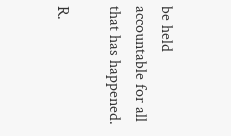be held accountable for all that has happened.

R.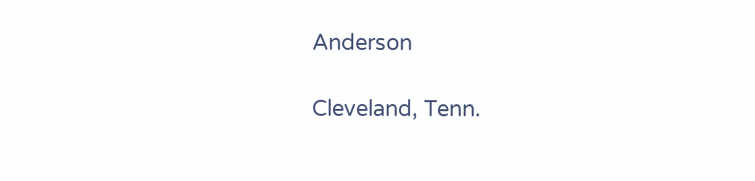Anderson

Cleveland, Tenn.